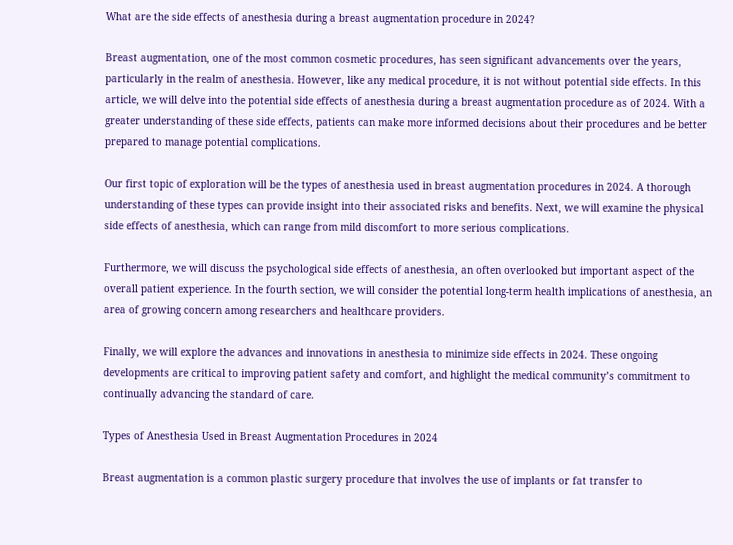What are the side effects of anesthesia during a breast augmentation procedure in 2024?

Breast augmentation, one of the most common cosmetic procedures, has seen significant advancements over the years, particularly in the realm of anesthesia. However, like any medical procedure, it is not without potential side effects. In this article, we will delve into the potential side effects of anesthesia during a breast augmentation procedure as of 2024. With a greater understanding of these side effects, patients can make more informed decisions about their procedures and be better prepared to manage potential complications.

Our first topic of exploration will be the types of anesthesia used in breast augmentation procedures in 2024. A thorough understanding of these types can provide insight into their associated risks and benefits. Next, we will examine the physical side effects of anesthesia, which can range from mild discomfort to more serious complications.

Furthermore, we will discuss the psychological side effects of anesthesia, an often overlooked but important aspect of the overall patient experience. In the fourth section, we will consider the potential long-term health implications of anesthesia, an area of growing concern among researchers and healthcare providers.

Finally, we will explore the advances and innovations in anesthesia to minimize side effects in 2024. These ongoing developments are critical to improving patient safety and comfort, and highlight the medical community’s commitment to continually advancing the standard of care.

Types of Anesthesia Used in Breast Augmentation Procedures in 2024

Breast augmentation is a common plastic surgery procedure that involves the use of implants or fat transfer to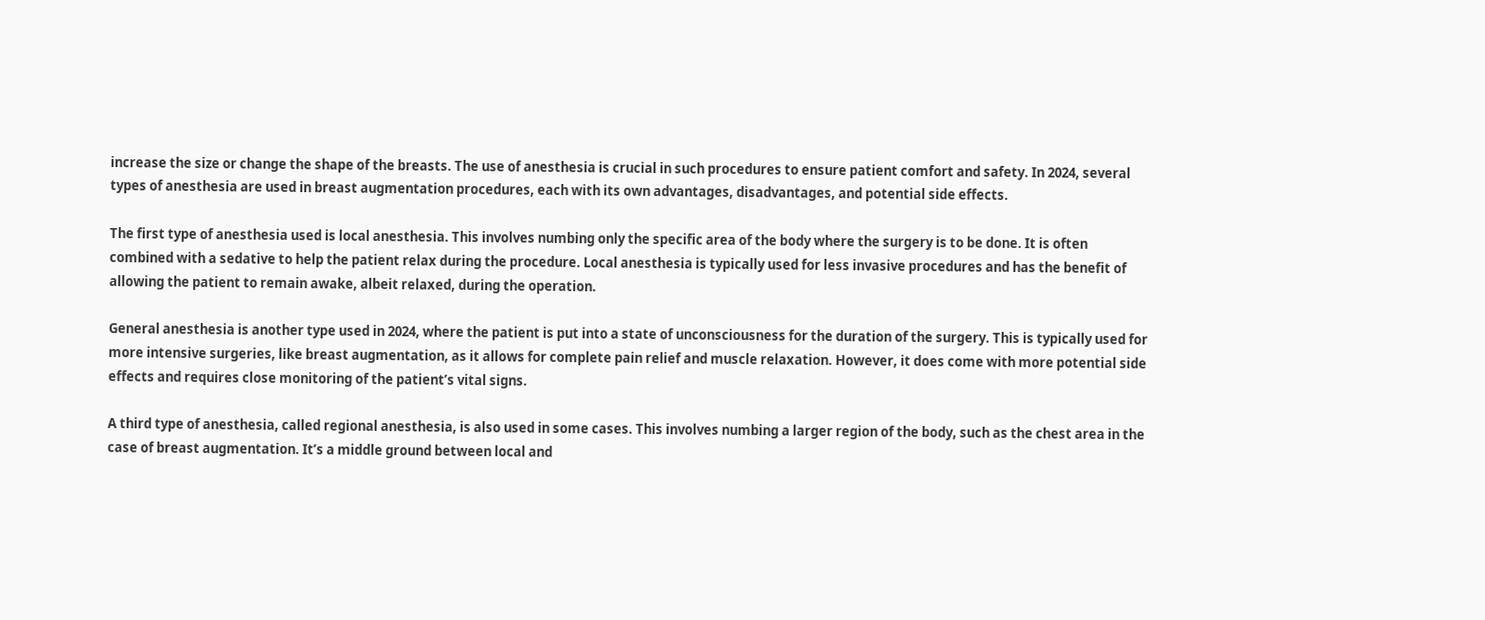increase the size or change the shape of the breasts. The use of anesthesia is crucial in such procedures to ensure patient comfort and safety. In 2024, several types of anesthesia are used in breast augmentation procedures, each with its own advantages, disadvantages, and potential side effects.

The first type of anesthesia used is local anesthesia. This involves numbing only the specific area of the body where the surgery is to be done. It is often combined with a sedative to help the patient relax during the procedure. Local anesthesia is typically used for less invasive procedures and has the benefit of allowing the patient to remain awake, albeit relaxed, during the operation.

General anesthesia is another type used in 2024, where the patient is put into a state of unconsciousness for the duration of the surgery. This is typically used for more intensive surgeries, like breast augmentation, as it allows for complete pain relief and muscle relaxation. However, it does come with more potential side effects and requires close monitoring of the patient’s vital signs.

A third type of anesthesia, called regional anesthesia, is also used in some cases. This involves numbing a larger region of the body, such as the chest area in the case of breast augmentation. It’s a middle ground between local and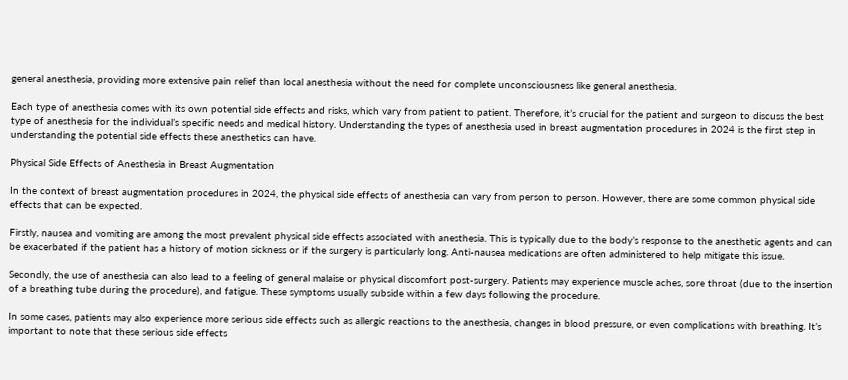general anesthesia, providing more extensive pain relief than local anesthesia without the need for complete unconsciousness like general anesthesia.

Each type of anesthesia comes with its own potential side effects and risks, which vary from patient to patient. Therefore, it’s crucial for the patient and surgeon to discuss the best type of anesthesia for the individual’s specific needs and medical history. Understanding the types of anesthesia used in breast augmentation procedures in 2024 is the first step in understanding the potential side effects these anesthetics can have.

Physical Side Effects of Anesthesia in Breast Augmentation

In the context of breast augmentation procedures in 2024, the physical side effects of anesthesia can vary from person to person. However, there are some common physical side effects that can be expected.

Firstly, nausea and vomiting are among the most prevalent physical side effects associated with anesthesia. This is typically due to the body’s response to the anesthetic agents and can be exacerbated if the patient has a history of motion sickness or if the surgery is particularly long. Anti-nausea medications are often administered to help mitigate this issue.

Secondly, the use of anesthesia can also lead to a feeling of general malaise or physical discomfort post-surgery. Patients may experience muscle aches, sore throat (due to the insertion of a breathing tube during the procedure), and fatigue. These symptoms usually subside within a few days following the procedure.

In some cases, patients may also experience more serious side effects such as allergic reactions to the anesthesia, changes in blood pressure, or even complications with breathing. It’s important to note that these serious side effects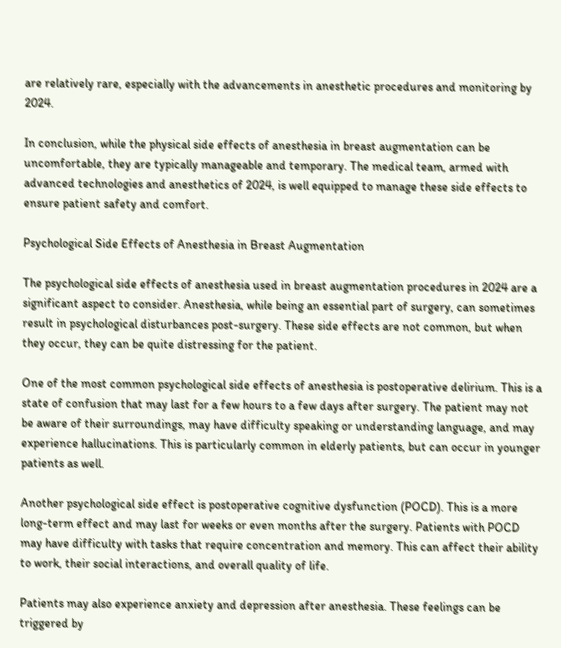are relatively rare, especially with the advancements in anesthetic procedures and monitoring by 2024.

In conclusion, while the physical side effects of anesthesia in breast augmentation can be uncomfortable, they are typically manageable and temporary. The medical team, armed with advanced technologies and anesthetics of 2024, is well equipped to manage these side effects to ensure patient safety and comfort.

Psychological Side Effects of Anesthesia in Breast Augmentation

The psychological side effects of anesthesia used in breast augmentation procedures in 2024 are a significant aspect to consider. Anesthesia, while being an essential part of surgery, can sometimes result in psychological disturbances post-surgery. These side effects are not common, but when they occur, they can be quite distressing for the patient.

One of the most common psychological side effects of anesthesia is postoperative delirium. This is a state of confusion that may last for a few hours to a few days after surgery. The patient may not be aware of their surroundings, may have difficulty speaking or understanding language, and may experience hallucinations. This is particularly common in elderly patients, but can occur in younger patients as well.

Another psychological side effect is postoperative cognitive dysfunction (POCD). This is a more long-term effect and may last for weeks or even months after the surgery. Patients with POCD may have difficulty with tasks that require concentration and memory. This can affect their ability to work, their social interactions, and overall quality of life.

Patients may also experience anxiety and depression after anesthesia. These feelings can be triggered by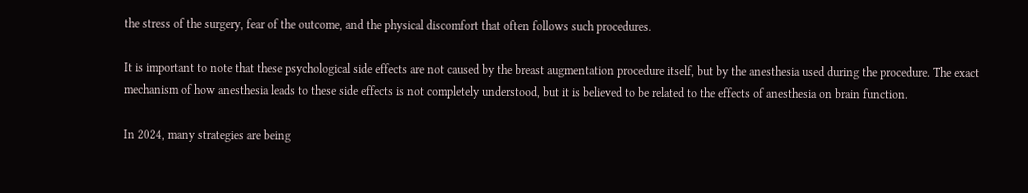the stress of the surgery, fear of the outcome, and the physical discomfort that often follows such procedures.

It is important to note that these psychological side effects are not caused by the breast augmentation procedure itself, but by the anesthesia used during the procedure. The exact mechanism of how anesthesia leads to these side effects is not completely understood, but it is believed to be related to the effects of anesthesia on brain function.

In 2024, many strategies are being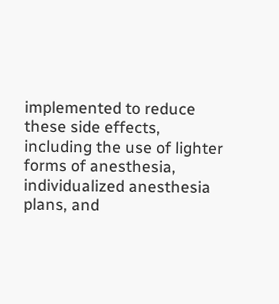implemented to reduce these side effects, including the use of lighter forms of anesthesia, individualized anesthesia plans, and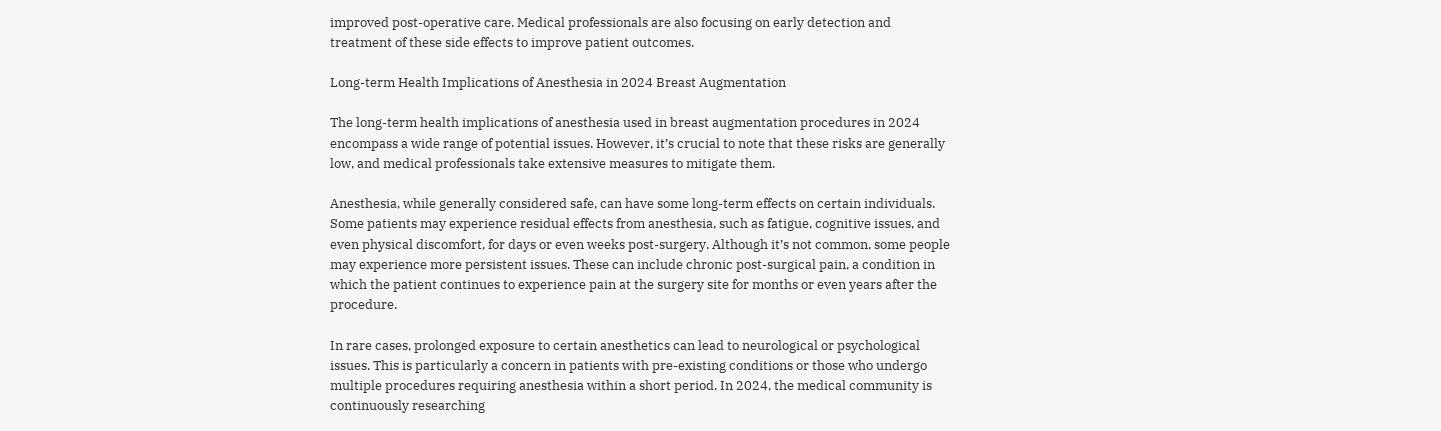improved post-operative care. Medical professionals are also focusing on early detection and treatment of these side effects to improve patient outcomes.

Long-term Health Implications of Anesthesia in 2024 Breast Augmentation

The long-term health implications of anesthesia used in breast augmentation procedures in 2024 encompass a wide range of potential issues. However, it’s crucial to note that these risks are generally low, and medical professionals take extensive measures to mitigate them.

Anesthesia, while generally considered safe, can have some long-term effects on certain individuals. Some patients may experience residual effects from anesthesia, such as fatigue, cognitive issues, and even physical discomfort, for days or even weeks post-surgery. Although it’s not common, some people may experience more persistent issues. These can include chronic post-surgical pain, a condition in which the patient continues to experience pain at the surgery site for months or even years after the procedure.

In rare cases, prolonged exposure to certain anesthetics can lead to neurological or psychological issues. This is particularly a concern in patients with pre-existing conditions or those who undergo multiple procedures requiring anesthesia within a short period. In 2024, the medical community is continuously researching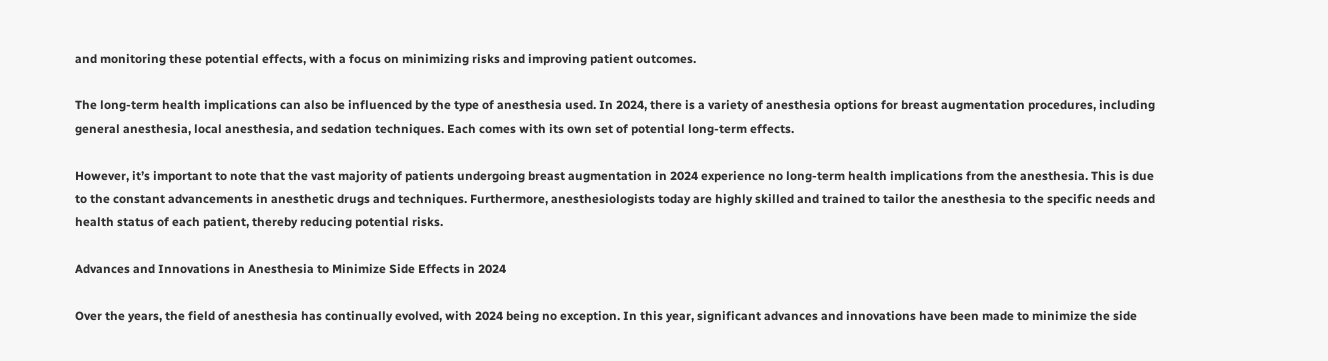and monitoring these potential effects, with a focus on minimizing risks and improving patient outcomes.

The long-term health implications can also be influenced by the type of anesthesia used. In 2024, there is a variety of anesthesia options for breast augmentation procedures, including general anesthesia, local anesthesia, and sedation techniques. Each comes with its own set of potential long-term effects.

However, it’s important to note that the vast majority of patients undergoing breast augmentation in 2024 experience no long-term health implications from the anesthesia. This is due to the constant advancements in anesthetic drugs and techniques. Furthermore, anesthesiologists today are highly skilled and trained to tailor the anesthesia to the specific needs and health status of each patient, thereby reducing potential risks.

Advances and Innovations in Anesthesia to Minimize Side Effects in 2024

Over the years, the field of anesthesia has continually evolved, with 2024 being no exception. In this year, significant advances and innovations have been made to minimize the side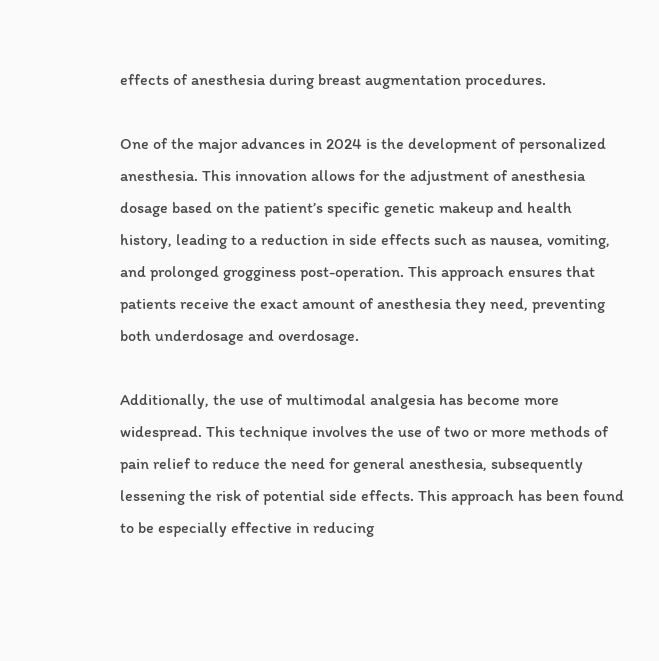effects of anesthesia during breast augmentation procedures.

One of the major advances in 2024 is the development of personalized anesthesia. This innovation allows for the adjustment of anesthesia dosage based on the patient’s specific genetic makeup and health history, leading to a reduction in side effects such as nausea, vomiting, and prolonged grogginess post-operation. This approach ensures that patients receive the exact amount of anesthesia they need, preventing both underdosage and overdosage.

Additionally, the use of multimodal analgesia has become more widespread. This technique involves the use of two or more methods of pain relief to reduce the need for general anesthesia, subsequently lessening the risk of potential side effects. This approach has been found to be especially effective in reducing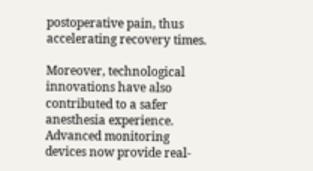postoperative pain, thus accelerating recovery times.

Moreover, technological innovations have also contributed to a safer anesthesia experience. Advanced monitoring devices now provide real-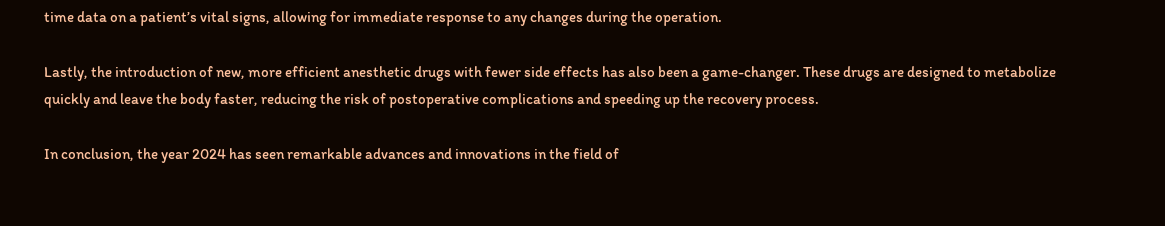time data on a patient’s vital signs, allowing for immediate response to any changes during the operation.

Lastly, the introduction of new, more efficient anesthetic drugs with fewer side effects has also been a game-changer. These drugs are designed to metabolize quickly and leave the body faster, reducing the risk of postoperative complications and speeding up the recovery process.

In conclusion, the year 2024 has seen remarkable advances and innovations in the field of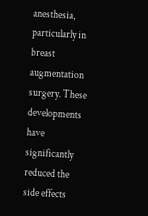anesthesia, particularly in breast augmentation surgery. These developments have significantly reduced the side effects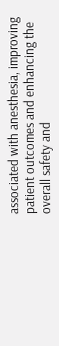associated with anesthesia, improving patient outcomes and enhancing the overall safety and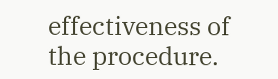effectiveness of the procedure.